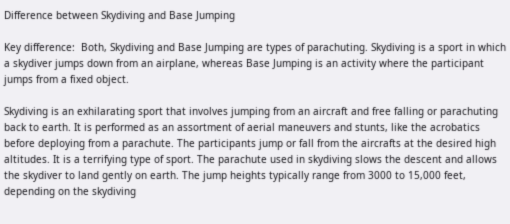Difference between Skydiving and Base Jumping

Key difference:  Both, Skydiving and Base Jumping are types of parachuting. Skydiving is a sport in which a skydiver jumps down from an airplane, whereas Base Jumping is an activity where the participant jumps from a fixed object.

Skydiving is an exhilarating sport that involves jumping from an aircraft and free falling or parachuting back to earth. It is performed as an assortment of aerial maneuvers and stunts, like the acrobatics before deploying from a parachute. The participants jump or fall from the aircrafts at the desired high altitudes. It is a terrifying type of sport. The parachute used in skydiving slows the descent and allows the skydiver to land gently on earth. The jump heights typically range from 3000 to 15,000 feet, depending on the skydiving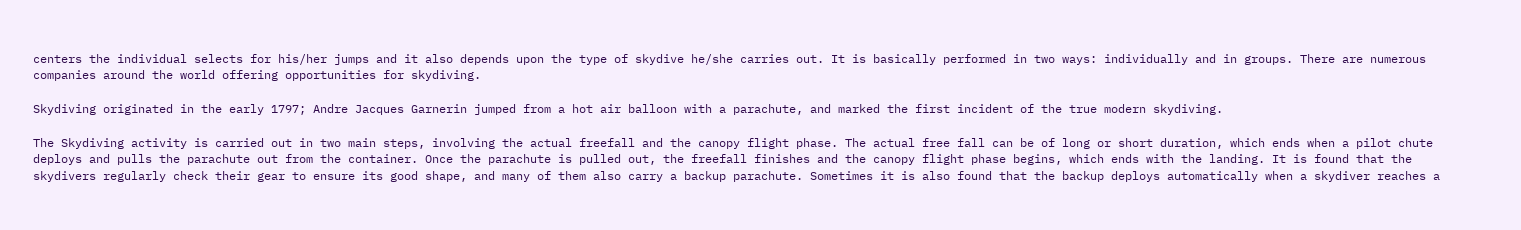centers the individual selects for his/her jumps and it also depends upon the type of skydive he/she carries out. It is basically performed in two ways: individually and in groups. There are numerous companies around the world offering opportunities for skydiving.

Skydiving originated in the early 1797; Andre Jacques Garnerin jumped from a hot air balloon with a parachute, and marked the first incident of the true modern skydiving.

The Skydiving activity is carried out in two main steps, involving the actual freefall and the canopy flight phase. The actual free fall can be of long or short duration, which ends when a pilot chute deploys and pulls the parachute out from the container. Once the parachute is pulled out, the freefall finishes and the canopy flight phase begins, which ends with the landing. It is found that the skydivers regularly check their gear to ensure its good shape, and many of them also carry a backup parachute. Sometimes it is also found that the backup deploys automatically when a skydiver reaches a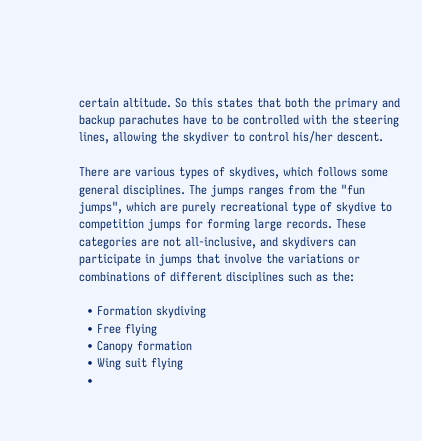certain altitude. So this states that both the primary and backup parachutes have to be controlled with the steering lines, allowing the skydiver to control his/her descent.

There are various types of skydives, which follows some general disciplines. The jumps ranges from the "fun jumps", which are purely recreational type of skydive to competition jumps for forming large records. These categories are not all-inclusive, and skydivers can participate in jumps that involve the variations or combinations of different disciplines such as the:

  • Formation skydiving
  • Free flying
  • Canopy formation
  • Wing suit flying
  •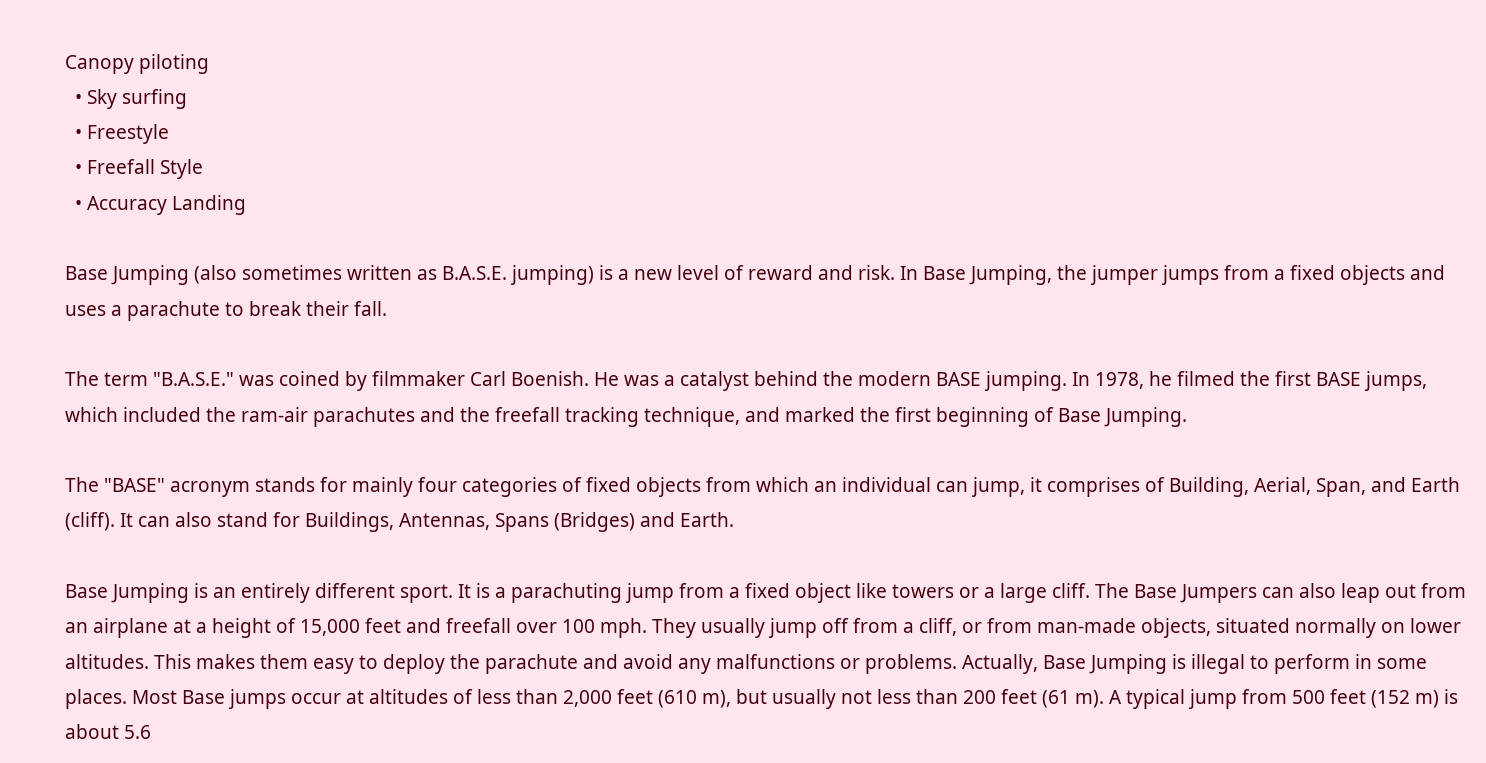Canopy piloting
  • Sky surfing
  • Freestyle
  • Freefall Style
  • Accuracy Landing

Base Jumping (also sometimes written as B.A.S.E. jumping) is a new level of reward and risk. In Base Jumping, the jumper jumps from a fixed objects and uses a parachute to break their fall.

The term "B.A.S.E." was coined by filmmaker Carl Boenish. He was a catalyst behind the modern BASE jumping. In 1978, he filmed the first BASE jumps, which included the ram-air parachutes and the freefall tracking technique, and marked the first beginning of Base Jumping.

The "BASE" acronym stands for mainly four categories of fixed objects from which an individual can jump, it comprises of Building, Aerial, Span, and Earth (cliff). It can also stand for Buildings, Antennas, Spans (Bridges) and Earth.

Base Jumping is an entirely different sport. It is a parachuting jump from a fixed object like towers or a large cliff. The Base Jumpers can also leap out from an airplane at a height of 15,000 feet and freefall over 100 mph. They usually jump off from a cliff, or from man-made objects, situated normally on lower altitudes. This makes them easy to deploy the parachute and avoid any malfunctions or problems. Actually, Base Jumping is illegal to perform in some places. Most Base jumps occur at altitudes of less than 2,000 feet (610 m), but usually not less than 200 feet (61 m). A typical jump from 500 feet (152 m) is about 5.6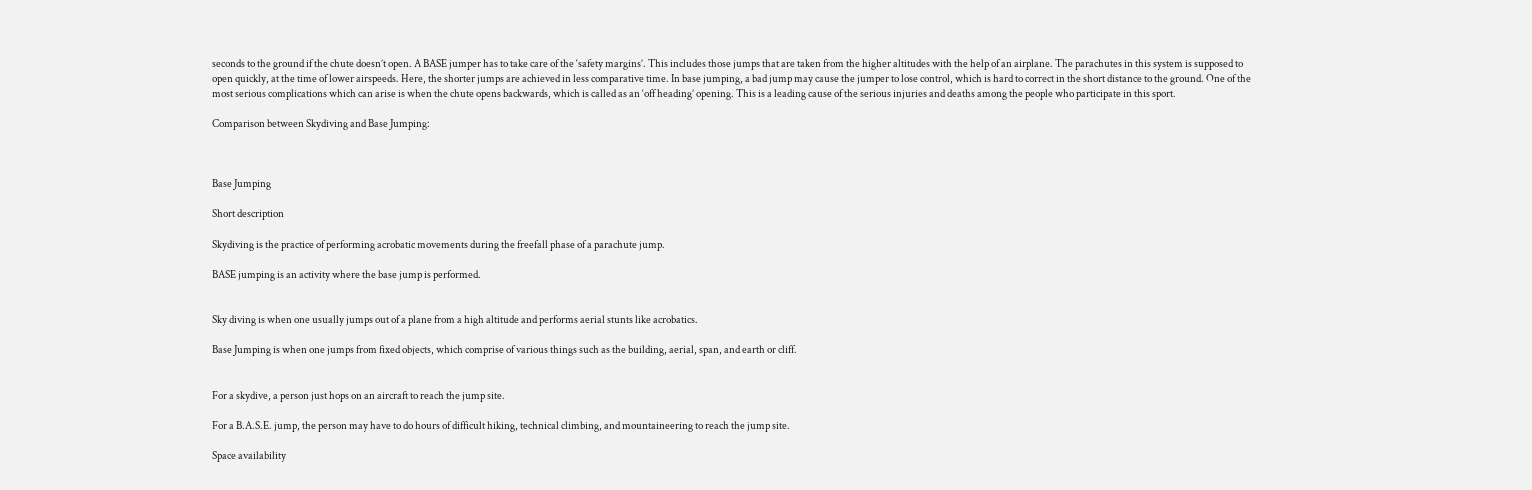seconds to the ground if the chute doesn’t open. A BASE jumper has to take care of the ‘safety margins’. This includes those jumps that are taken from the higher altitudes with the help of an airplane. The parachutes in this system is supposed to open quickly, at the time of lower airspeeds. Here, the shorter jumps are achieved in less comparative time. In base jumping, a bad jump may cause the jumper to lose control, which is hard to correct in the short distance to the ground. One of the most serious complications which can arise is when the chute opens backwards, which is called as an ‘off heading’ opening. This is a leading cause of the serious injuries and deaths among the people who participate in this sport.

Comparison between Skydiving and Base Jumping:



Base Jumping

Short description

Skydiving is the practice of performing acrobatic movements during the freefall phase of a parachute jump.

BASE jumping is an activity where the base jump is performed.


Sky diving is when one usually jumps out of a plane from a high altitude and performs aerial stunts like acrobatics.

Base Jumping is when one jumps from fixed objects, which comprise of various things such as the building, aerial, span, and earth or cliff.


For a skydive, a person just hops on an aircraft to reach the jump site.

For a B.A.S.E. jump, the person may have to do hours of difficult hiking, technical climbing, and mountaineering to reach the jump site.

Space availability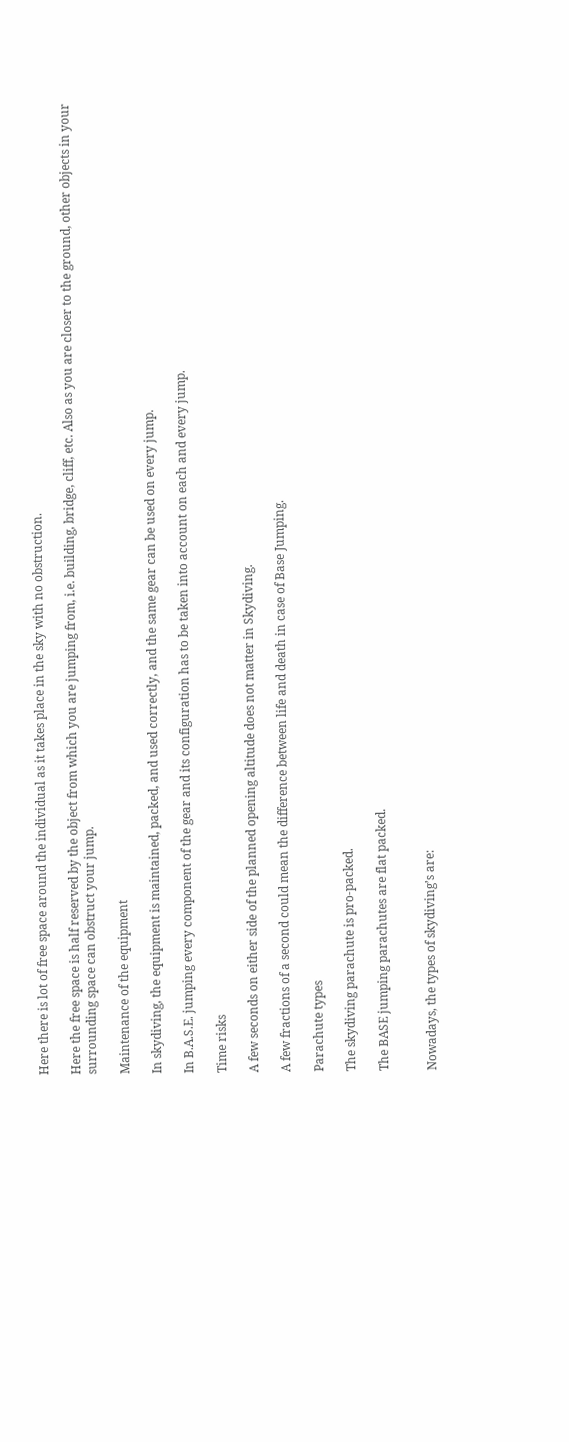Here there is lot of free space around the individual as it takes place in the sky with no obstruction.

Here the free space is half reserved by the object from which you are jumping from, i.e. building, bridge, cliff, etc. Also as you are closer to the ground, other objects in your surrounding space can obstruct your jump.

Maintenance of the equipment

In skydiving, the equipment is maintained, packed, and used correctly, and the same gear can be used on every jump.

In B.A.S.E. jumping every component of the gear and its configuration has to be taken into account on each and every jump.

Time risks

A few seconds on either side of the planned opening altitude does not matter in Skydiving.

A few fractions of a second could mean the difference between life and death in case of Base Jumping.

Parachute types

The skydiving parachute is pro-packed.

The BASE jumping parachutes are flat packed.


Nowadays, the types of skydiving’s are: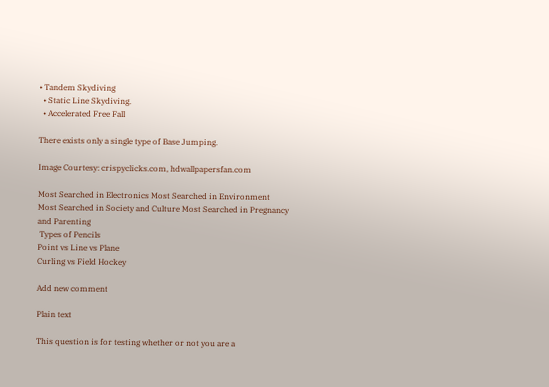• Tandem Skydiving
  • Static Line Skydiving.
  • Accelerated Free Fall

There exists only a single type of Base Jumping.

Image Courtesy: crispyclicks.com, hdwallpapersfan.com

Most Searched in Electronics Most Searched in Environment
Most Searched in Society and Culture Most Searched in Pregnancy and Parenting
 Types of Pencils
Point vs Line vs Plane
Curling vs Field Hockey

Add new comment

Plain text

This question is for testing whether or not you are a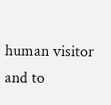human visitor and to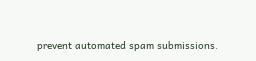prevent automated spam submissions.